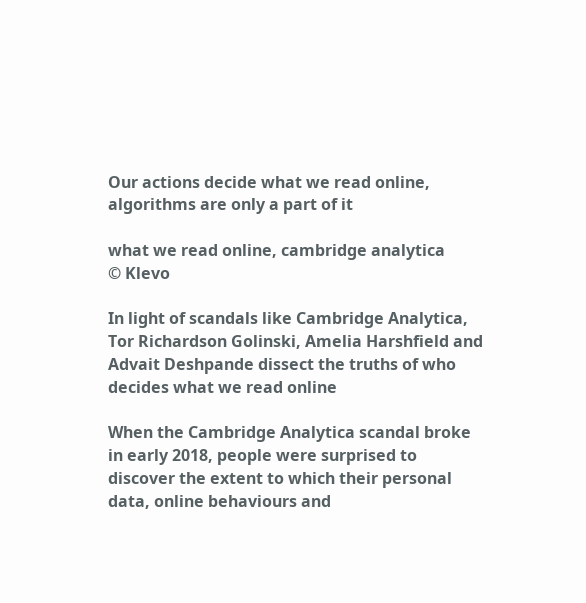Our actions decide what we read online, algorithms are only a part of it

what we read online, cambridge analytica
© Klevo

In light of scandals like Cambridge Analytica, Tor Richardson Golinski, Amelia Harshfield and Advait Deshpande dissect the truths of who decides what we read online

When the Cambridge Analytica scandal broke in early 2018, people were surprised to discover the extent to which their personal data, online behaviours and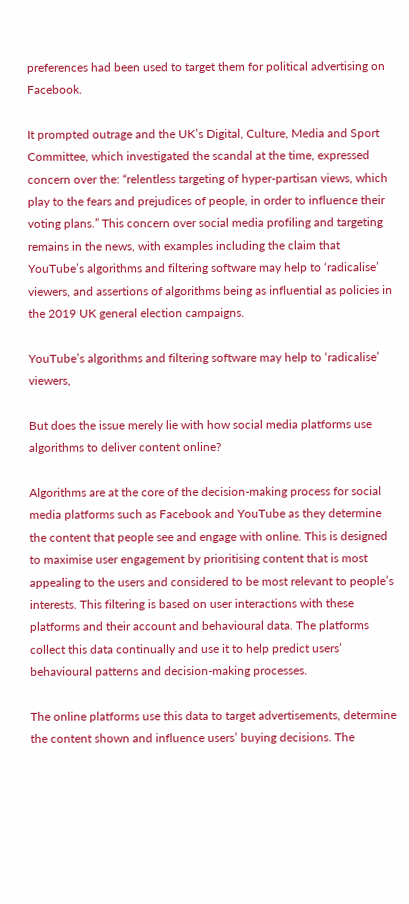preferences had been used to target them for political advertising on Facebook.

It prompted outrage and the UK’s Digital, Culture, Media and Sport Committee, which investigated the scandal at the time, expressed concern over the: “relentless targeting of hyper-partisan views, which play to the fears and prejudices of people, in order to influence their voting plans.” This concern over social media profiling and targeting remains in the news, with examples including the claim that YouTube’s algorithms and filtering software may help to ‘radicalise’ viewers, and assertions of algorithms being as influential as policies in the 2019 UK general election campaigns.

YouTube’s algorithms and filtering software may help to ‘radicalise’ viewers,

But does the issue merely lie with how social media platforms use algorithms to deliver content online?

Algorithms are at the core of the decision-making process for social media platforms such as Facebook and YouTube as they determine the content that people see and engage with online. This is designed to maximise user engagement by prioritising content that is most appealing to the users and considered to be most relevant to people’s interests. This filtering is based on user interactions with these platforms and their account and behavioural data. The platforms collect this data continually and use it to help predict users’ behavioural patterns and decision-making processes.

The online platforms use this data to target advertisements, determine the content shown and influence users’ buying decisions. The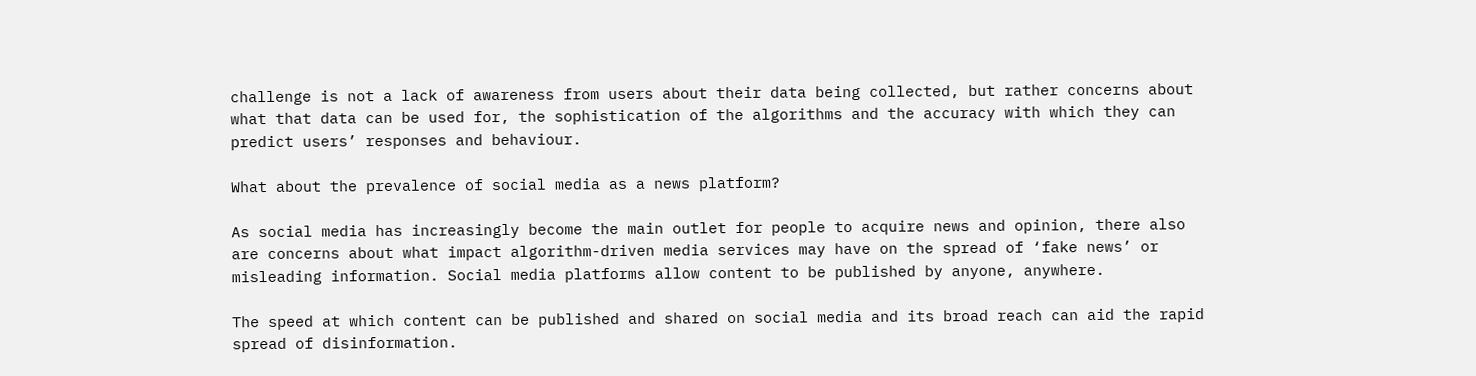challenge is not a lack of awareness from users about their data being collected, but rather concerns about what that data can be used for, the sophistication of the algorithms and the accuracy with which they can predict users’ responses and behaviour.

What about the prevalence of social media as a news platform?

As social media has increasingly become the main outlet for people to acquire news and opinion, there also are concerns about what impact algorithm-driven media services may have on the spread of ‘fake news’ or misleading information. Social media platforms allow content to be published by anyone, anywhere.

The speed at which content can be published and shared on social media and its broad reach can aid the rapid spread of disinformation.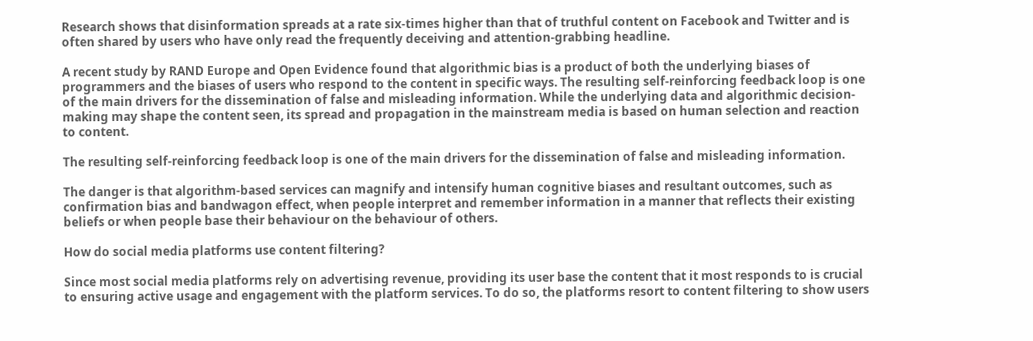Research shows that disinformation spreads at a rate six-times higher than that of truthful content on Facebook and Twitter and is often shared by users who have only read the frequently deceiving and attention-grabbing headline.

A recent study by RAND Europe and Open Evidence found that algorithmic bias is a product of both the underlying biases of programmers and the biases of users who respond to the content in specific ways. The resulting self-reinforcing feedback loop is one of the main drivers for the dissemination of false and misleading information. While the underlying data and algorithmic decision-making may shape the content seen, its spread and propagation in the mainstream media is based on human selection and reaction to content.

The resulting self-reinforcing feedback loop is one of the main drivers for the dissemination of false and misleading information.

The danger is that algorithm-based services can magnify and intensify human cognitive biases and resultant outcomes, such as confirmation bias and bandwagon effect, when people interpret and remember information in a manner that reflects their existing beliefs or when people base their behaviour on the behaviour of others.

How do social media platforms use content filtering?

Since most social media platforms rely on advertising revenue, providing its user base the content that it most responds to is crucial to ensuring active usage and engagement with the platform services. To do so, the platforms resort to content filtering to show users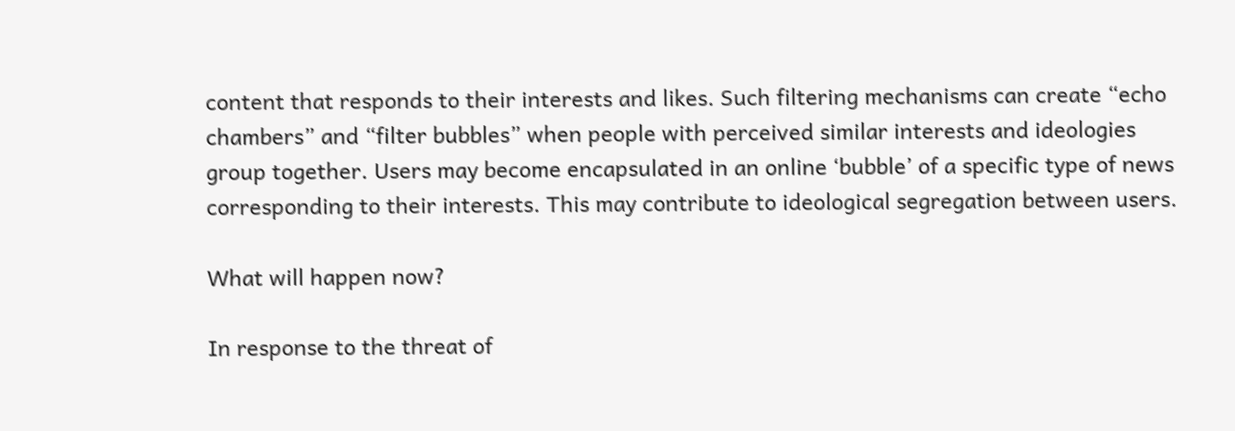content that responds to their interests and likes. Such filtering mechanisms can create “echo chambers” and “filter bubbles” when people with perceived similar interests and ideologies group together. Users may become encapsulated in an online ‘bubble’ of a specific type of news corresponding to their interests. This may contribute to ideological segregation between users.

What will happen now?

In response to the threat of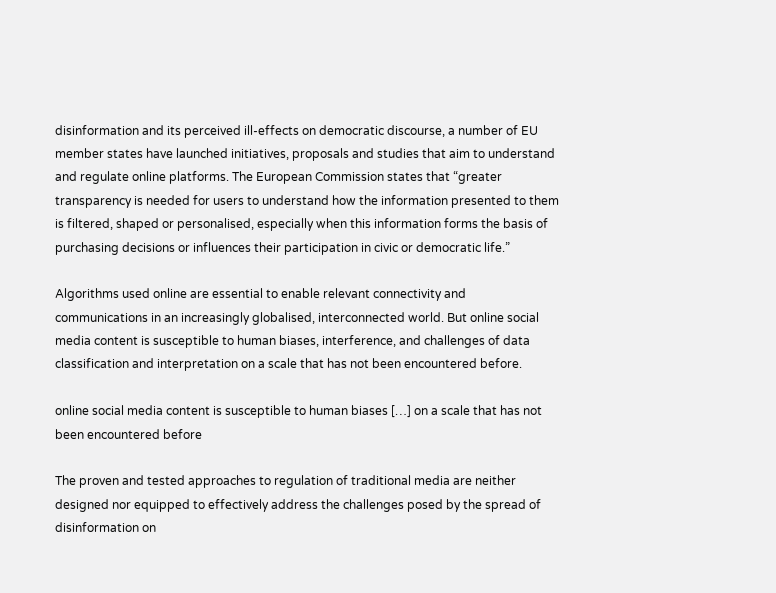disinformation and its perceived ill-effects on democratic discourse, a number of EU member states have launched initiatives, proposals and studies that aim to understand and regulate online platforms. The European Commission states that “greater transparency is needed for users to understand how the information presented to them is filtered, shaped or personalised, especially when this information forms the basis of purchasing decisions or influences their participation in civic or democratic life.”

Algorithms used online are essential to enable relevant connectivity and communications in an increasingly globalised, interconnected world. But online social media content is susceptible to human biases, interference, and challenges of data classification and interpretation on a scale that has not been encountered before.

online social media content is susceptible to human biases […] on a scale that has not been encountered before

The proven and tested approaches to regulation of traditional media are neither designed nor equipped to effectively address the challenges posed by the spread of disinformation on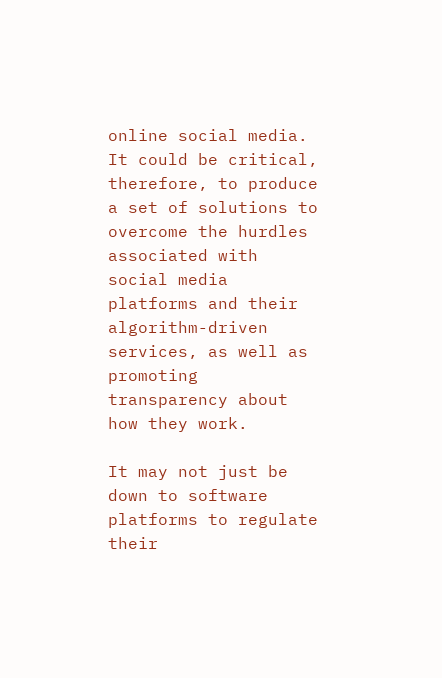online social media. It could be critical, therefore, to produce a set of solutions to overcome the hurdles associated with social media platforms and their algorithm-driven services, as well as promoting transparency about how they work.

It may not just be down to software platforms to regulate their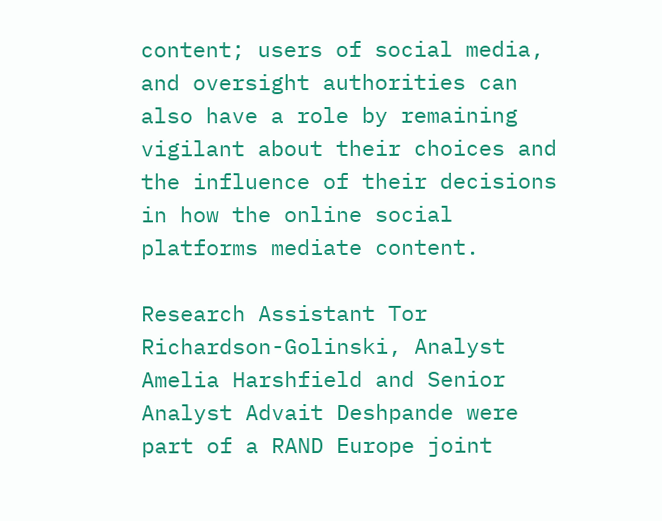content; users of social media, and oversight authorities can also have a role by remaining vigilant about their choices and the influence of their decisions in how the online social platforms mediate content.

Research Assistant Tor Richardson-Golinski, Analyst Amelia Harshfield and Senior Analyst Advait Deshpande were part of a RAND Europe joint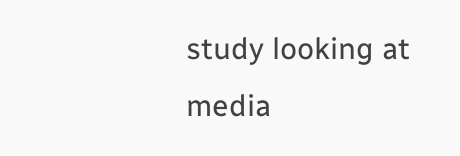study looking at media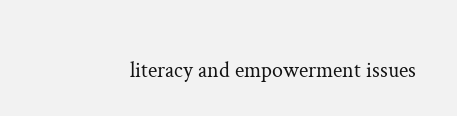literacy and empowerment issues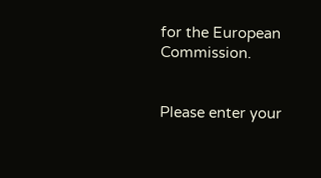for the European Commission.


Please enter your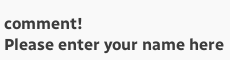comment!
Please enter your name here